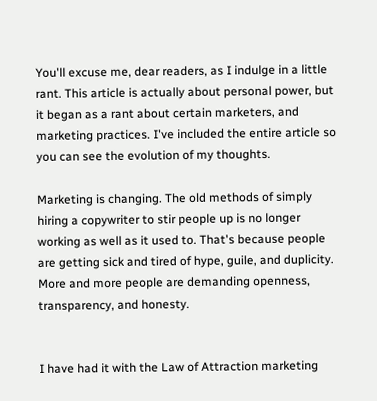You'll excuse me, dear readers, as I indulge in a little rant. This article is actually about personal power, but it began as a rant about certain marketers, and marketing practices. I've included the entire article so you can see the evolution of my thoughts.

Marketing is changing. The old methods of simply hiring a copywriter to stir people up is no longer working as well as it used to. That's because people are getting sick and tired of hype, guile, and duplicity. More and more people are demanding openness, transparency, and honesty.


I have had it with the Law of Attraction marketing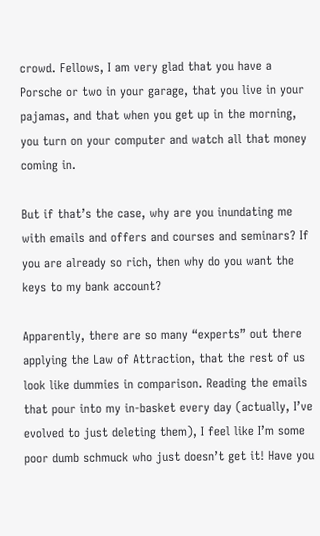crowd. Fellows, I am very glad that you have a Porsche or two in your garage, that you live in your pajamas, and that when you get up in the morning, you turn on your computer and watch all that money coming in.

But if that’s the case, why are you inundating me with emails and offers and courses and seminars? If you are already so rich, then why do you want the keys to my bank account?

Apparently, there are so many “experts” out there applying the Law of Attraction, that the rest of us look like dummies in comparison. Reading the emails that pour into my in-basket every day (actually, I’ve evolved to just deleting them), I feel like I’m some poor dumb schmuck who just doesn’t get it! Have you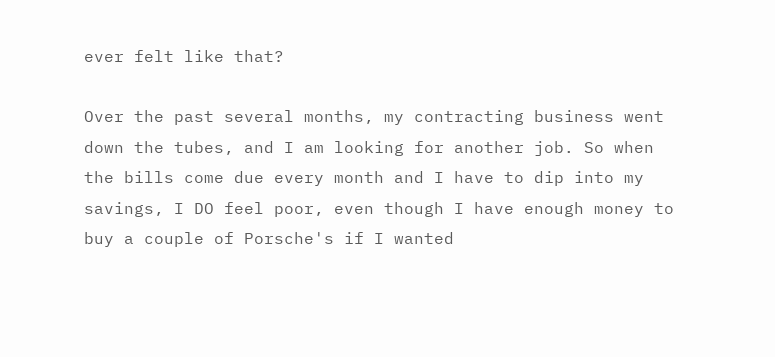ever felt like that?

Over the past several months, my contracting business went down the tubes, and I am looking for another job. So when the bills come due every month and I have to dip into my savings, I DO feel poor, even though I have enough money to buy a couple of Porsche's if I wanted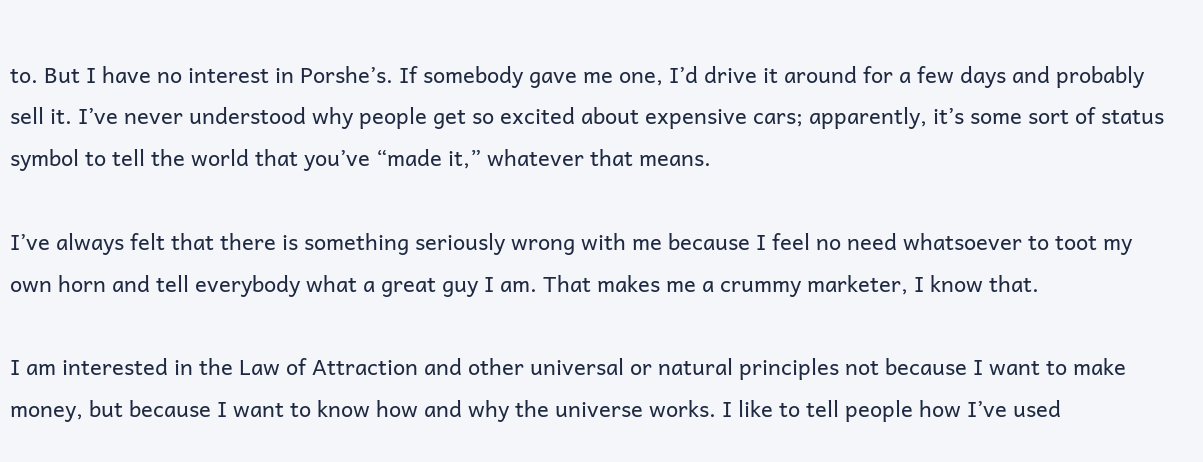to. But I have no interest in Porshe’s. If somebody gave me one, I’d drive it around for a few days and probably sell it. I’ve never understood why people get so excited about expensive cars; apparently, it’s some sort of status symbol to tell the world that you’ve “made it,” whatever that means.

I’ve always felt that there is something seriously wrong with me because I feel no need whatsoever to toot my own horn and tell everybody what a great guy I am. That makes me a crummy marketer, I know that.

I am interested in the Law of Attraction and other universal or natural principles not because I want to make money, but because I want to know how and why the universe works. I like to tell people how I’ve used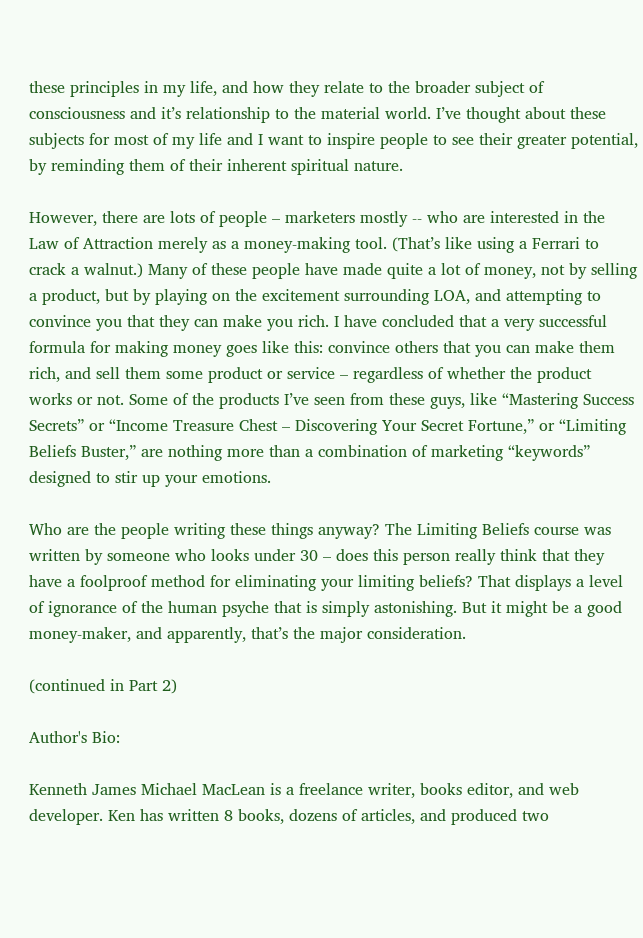these principles in my life, and how they relate to the broader subject of consciousness and it’s relationship to the material world. I’ve thought about these subjects for most of my life and I want to inspire people to see their greater potential, by reminding them of their inherent spiritual nature.

However, there are lots of people – marketers mostly -- who are interested in the Law of Attraction merely as a money-making tool. (That’s like using a Ferrari to crack a walnut.) Many of these people have made quite a lot of money, not by selling a product, but by playing on the excitement surrounding LOA, and attempting to convince you that they can make you rich. I have concluded that a very successful formula for making money goes like this: convince others that you can make them rich, and sell them some product or service – regardless of whether the product works or not. Some of the products I’ve seen from these guys, like “Mastering Success Secrets” or “Income Treasure Chest – Discovering Your Secret Fortune,” or “Limiting Beliefs Buster,” are nothing more than a combination of marketing “keywords” designed to stir up your emotions.

Who are the people writing these things anyway? The Limiting Beliefs course was written by someone who looks under 30 – does this person really think that they have a foolproof method for eliminating your limiting beliefs? That displays a level of ignorance of the human psyche that is simply astonishing. But it might be a good money-maker, and apparently, that’s the major consideration.

(continued in Part 2)

Author's Bio:

Kenneth James Michael MacLean is a freelance writer, books editor, and web developer. Ken has written 8 books, dozens of articles, and produced two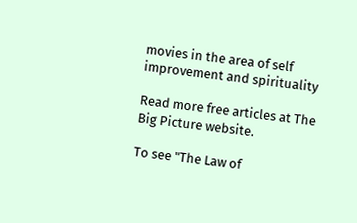movies in the area of self improvement and spirituality

Read more free articles at The Big Picture website.

To see "The Law of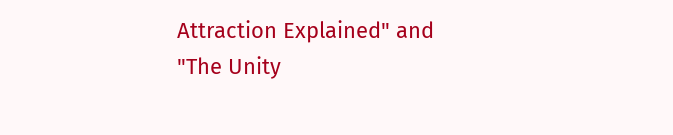Attraction Explained" and "The Unity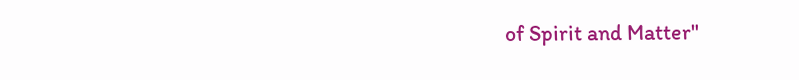of Spirit and Matter"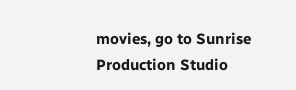movies, go to Sunrise Production Studio